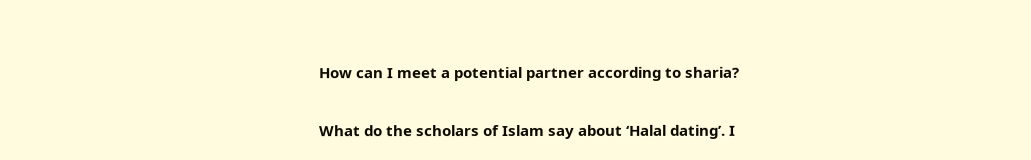How can I meet a potential partner according to sharia?


What do the scholars of Islam say about ‘Halal dating’. I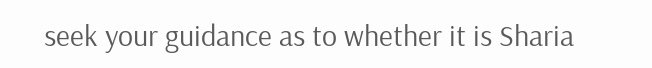seek your guidance as to whether it is Sharia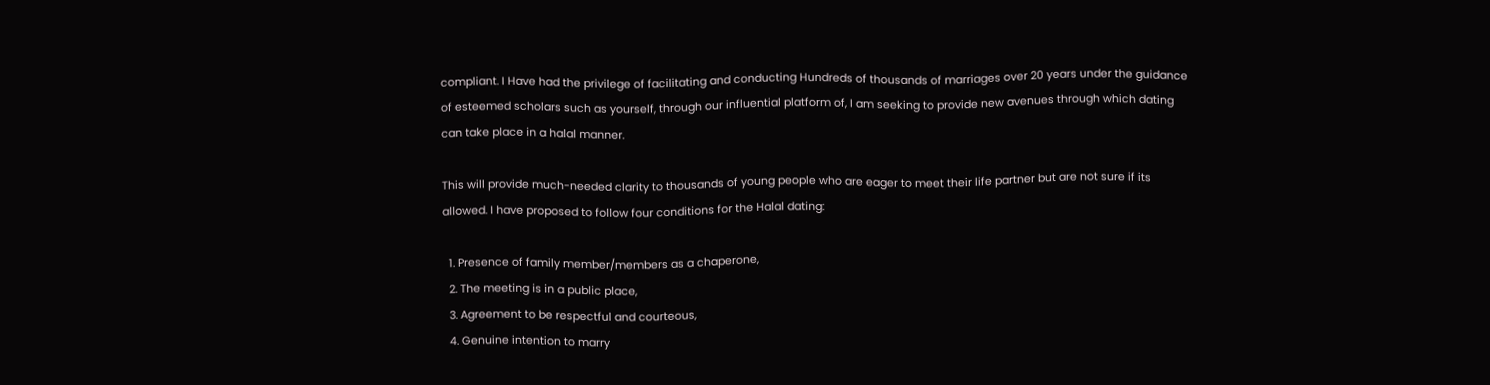compliant. I Have had the privilege of facilitating and conducting Hundreds of thousands of marriages over 20 years under the guidance of esteemed scholars such as yourself, through our influential platform of, I am seeking to provide new avenues through which dating can take place in a halal manner.

This will provide much-needed clarity to thousands of young people who are eager to meet their life partner but are not sure if its allowed. I have proposed to follow four conditions for the Halal dating:

  1. Presence of family member/members as a chaperone,
  2. The meeting is in a public place,
  3. Agreement to be respectful and courteous,
  4. Genuine intention to marry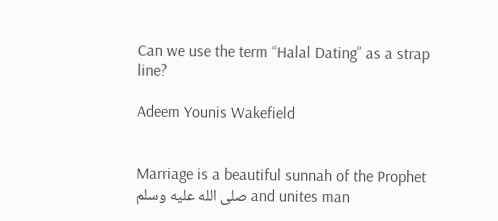Can we use the term “Halal Dating” as a strap line?

Adeem Younis Wakefield


Marriage is a beautiful sunnah of the Prophet صلى الله عليه وسلم and unites man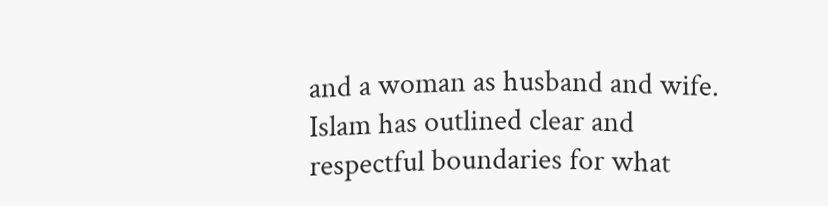and a woman as husband and wife. Islam has outlined clear and respectful boundaries for what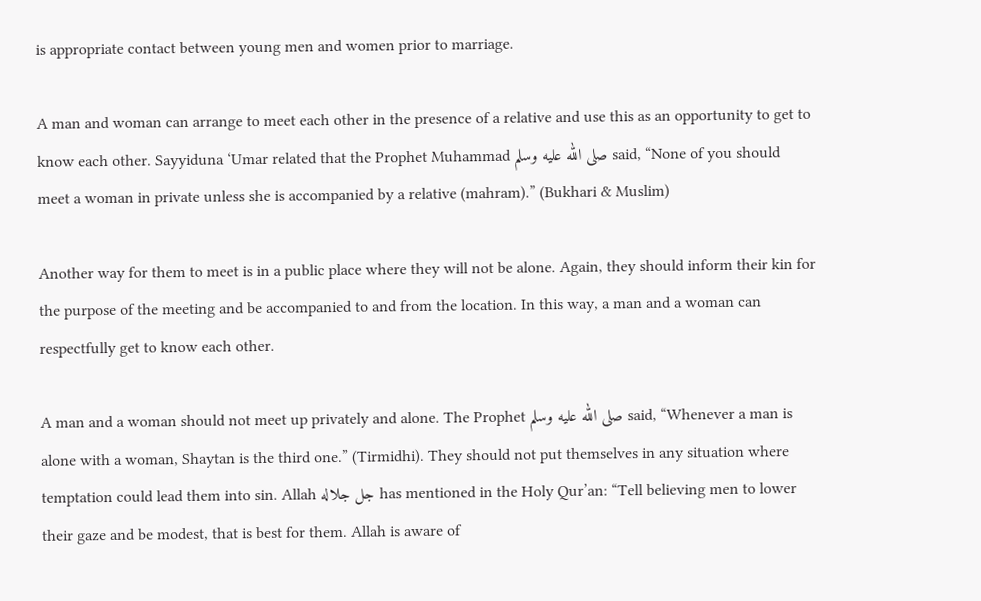is appropriate contact between young men and women prior to marriage.

A man and woman can arrange to meet each other in the presence of a relative and use this as an opportunity to get to know each other. Sayyiduna ‘Umar related that the Prophet Muhammad صلى الله عليه وسلم said, “None of you should meet a woman in private unless she is accompanied by a relative (mahram).” (Bukhari & Muslim)

Another way for them to meet is in a public place where they will not be alone. Again, they should inform their kin for the purpose of the meeting and be accompanied to and from the location. In this way, a man and a woman can respectfully get to know each other.

A man and a woman should not meet up privately and alone. The Prophet صلى الله عليه وسلم said, “Whenever a man is alone with a woman, Shaytan is the third one.” (Tirmidhi). They should not put themselves in any situation where temptation could lead them into sin. Allah جل جلاله has mentioned in the Holy Qur’an: “Tell believing men to lower their gaze and be modest, that is best for them. Allah is aware of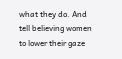what they do. And tell believing women to lower their gaze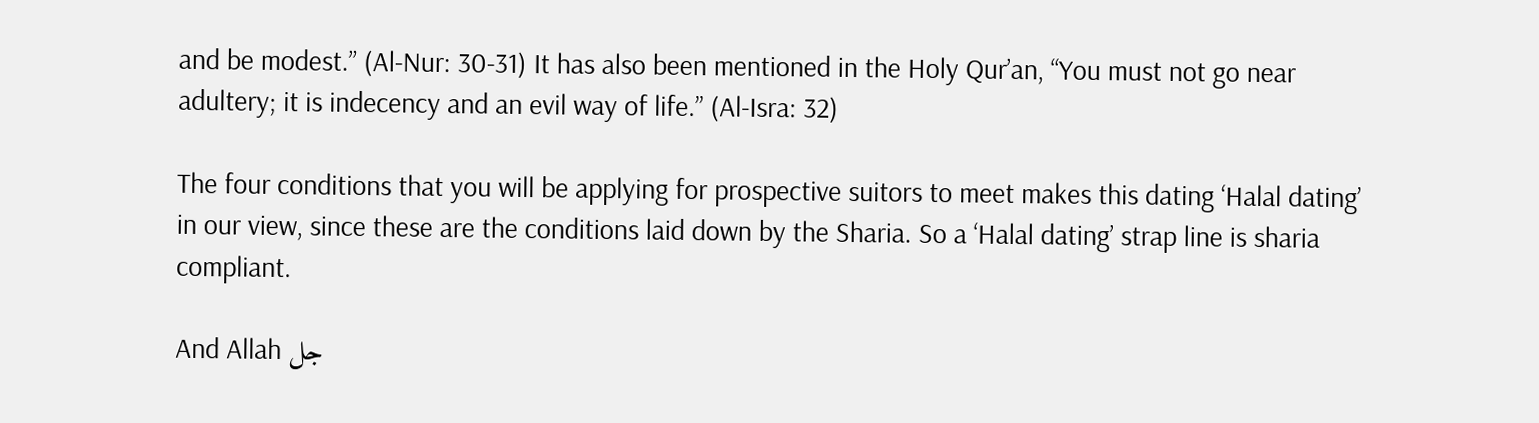and be modest.” (Al-Nur: 30-31) It has also been mentioned in the Holy Qur’an, “You must not go near adultery; it is indecency and an evil way of life.” (Al-Isra: 32)

The four conditions that you will be applying for prospective suitors to meet makes this dating ‘Halal dating’ in our view, since these are the conditions laid down by the Sharia. So a ‘Halal dating’ strap line is sharia compliant.

And Allah جل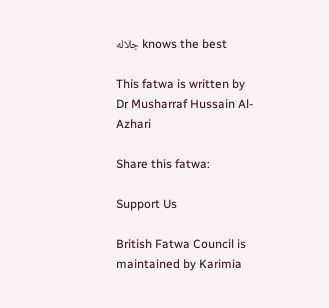جلاله knows the best

This fatwa is written by Dr Musharraf Hussain Al-Azhari

Share this fatwa:

Support Us

British Fatwa Council is maintained by Karimia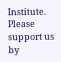Institute. Please support us by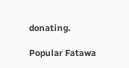donating.

Popular Fatawa